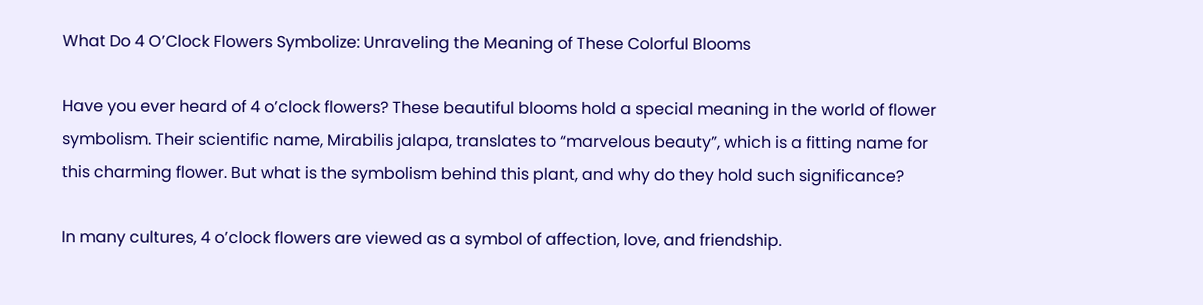What Do 4 O’Clock Flowers Symbolize: Unraveling the Meaning of These Colorful Blooms

Have you ever heard of 4 o’clock flowers? These beautiful blooms hold a special meaning in the world of flower symbolism. Their scientific name, Mirabilis jalapa, translates to “marvelous beauty”, which is a fitting name for this charming flower. But what is the symbolism behind this plant, and why do they hold such significance?

In many cultures, 4 o’clock flowers are viewed as a symbol of affection, love, and friendship.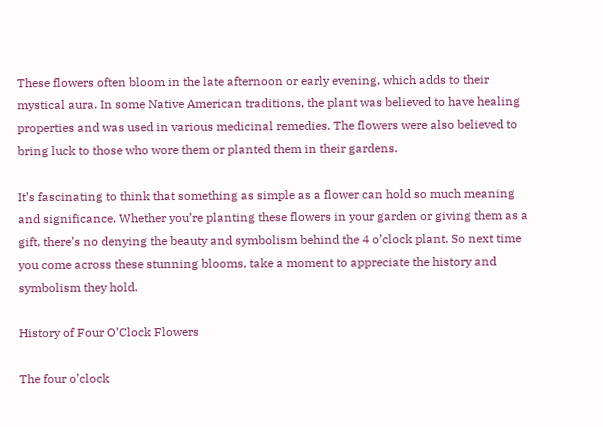These flowers often bloom in the late afternoon or early evening, which adds to their mystical aura. In some Native American traditions, the plant was believed to have healing properties and was used in various medicinal remedies. The flowers were also believed to bring luck to those who wore them or planted them in their gardens.

It’s fascinating to think that something as simple as a flower can hold so much meaning and significance. Whether you’re planting these flowers in your garden or giving them as a gift, there’s no denying the beauty and symbolism behind the 4 o’clock plant. So next time you come across these stunning blooms, take a moment to appreciate the history and symbolism they hold.

History of Four O’Clock Flowers

The four o’clock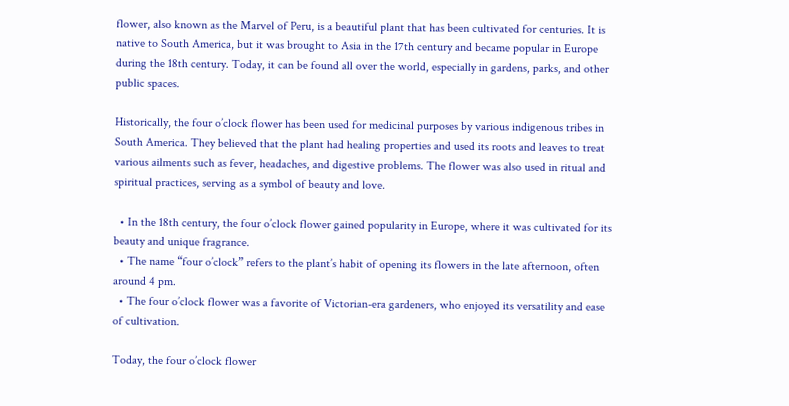flower, also known as the Marvel of Peru, is a beautiful plant that has been cultivated for centuries. It is native to South America, but it was brought to Asia in the 17th century and became popular in Europe during the 18th century. Today, it can be found all over the world, especially in gardens, parks, and other public spaces.

Historically, the four o’clock flower has been used for medicinal purposes by various indigenous tribes in South America. They believed that the plant had healing properties and used its roots and leaves to treat various ailments such as fever, headaches, and digestive problems. The flower was also used in ritual and spiritual practices, serving as a symbol of beauty and love.

  • In the 18th century, the four o’clock flower gained popularity in Europe, where it was cultivated for its beauty and unique fragrance.
  • The name “four o’clock” refers to the plant’s habit of opening its flowers in the late afternoon, often around 4 pm.
  • The four o’clock flower was a favorite of Victorian-era gardeners, who enjoyed its versatility and ease of cultivation.

Today, the four o’clock flower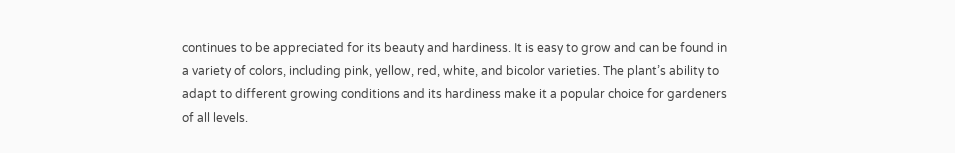continues to be appreciated for its beauty and hardiness. It is easy to grow and can be found in a variety of colors, including pink, yellow, red, white, and bicolor varieties. The plant’s ability to adapt to different growing conditions and its hardiness make it a popular choice for gardeners of all levels.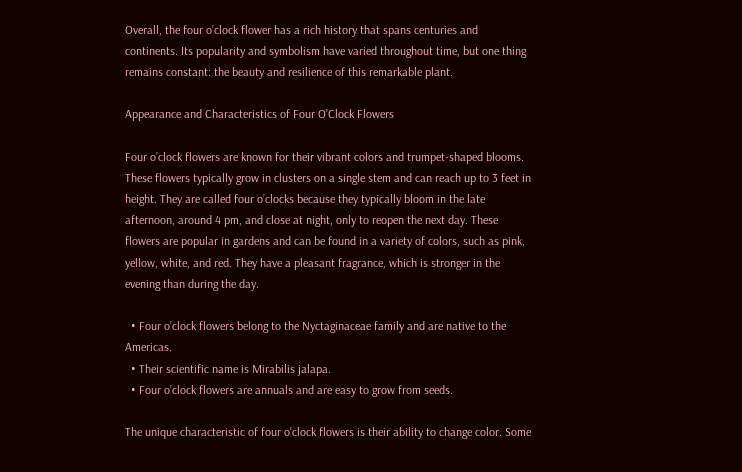Overall, the four o’clock flower has a rich history that spans centuries and continents. Its popularity and symbolism have varied throughout time, but one thing remains constant: the beauty and resilience of this remarkable plant.

Appearance and Characteristics of Four O’Clock Flowers

Four o’clock flowers are known for their vibrant colors and trumpet-shaped blooms. These flowers typically grow in clusters on a single stem and can reach up to 3 feet in height. They are called four o’clocks because they typically bloom in the late afternoon, around 4 pm, and close at night, only to reopen the next day. These flowers are popular in gardens and can be found in a variety of colors, such as pink, yellow, white, and red. They have a pleasant fragrance, which is stronger in the evening than during the day.

  • Four o’clock flowers belong to the Nyctaginaceae family and are native to the Americas.
  • Their scientific name is Mirabilis jalapa.
  • Four o’clock flowers are annuals and are easy to grow from seeds.

The unique characteristic of four o’clock flowers is their ability to change color. Some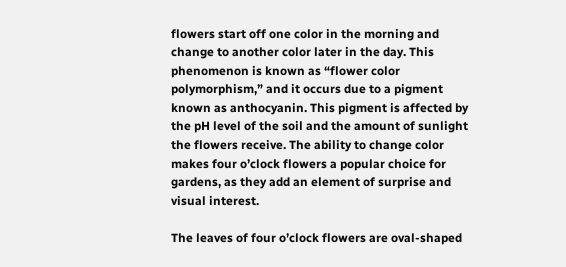flowers start off one color in the morning and change to another color later in the day. This phenomenon is known as “flower color polymorphism,” and it occurs due to a pigment known as anthocyanin. This pigment is affected by the pH level of the soil and the amount of sunlight the flowers receive. The ability to change color makes four o’clock flowers a popular choice for gardens, as they add an element of surprise and visual interest.

The leaves of four o’clock flowers are oval-shaped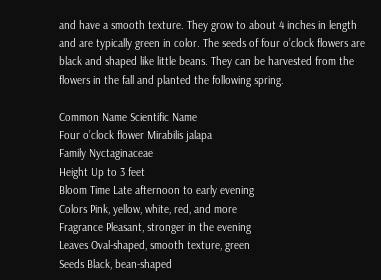and have a smooth texture. They grow to about 4 inches in length and are typically green in color. The seeds of four o’clock flowers are black and shaped like little beans. They can be harvested from the flowers in the fall and planted the following spring.

Common Name Scientific Name
Four o’clock flower Mirabilis jalapa
Family Nyctaginaceae
Height Up to 3 feet
Bloom Time Late afternoon to early evening
Colors Pink, yellow, white, red, and more
Fragrance Pleasant, stronger in the evening
Leaves Oval-shaped, smooth texture, green
Seeds Black, bean-shaped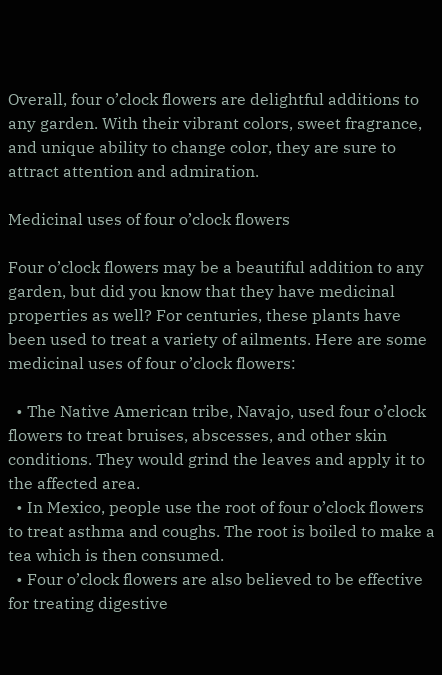Overall, four o’clock flowers are delightful additions to any garden. With their vibrant colors, sweet fragrance, and unique ability to change color, they are sure to attract attention and admiration.

Medicinal uses of four o’clock flowers

Four o’clock flowers may be a beautiful addition to any garden, but did you know that they have medicinal properties as well? For centuries, these plants have been used to treat a variety of ailments. Here are some medicinal uses of four o’clock flowers:

  • The Native American tribe, Navajo, used four o’clock flowers to treat bruises, abscesses, and other skin conditions. They would grind the leaves and apply it to the affected area.
  • In Mexico, people use the root of four o’clock flowers to treat asthma and coughs. The root is boiled to make a tea which is then consumed.
  • Four o’clock flowers are also believed to be effective for treating digestive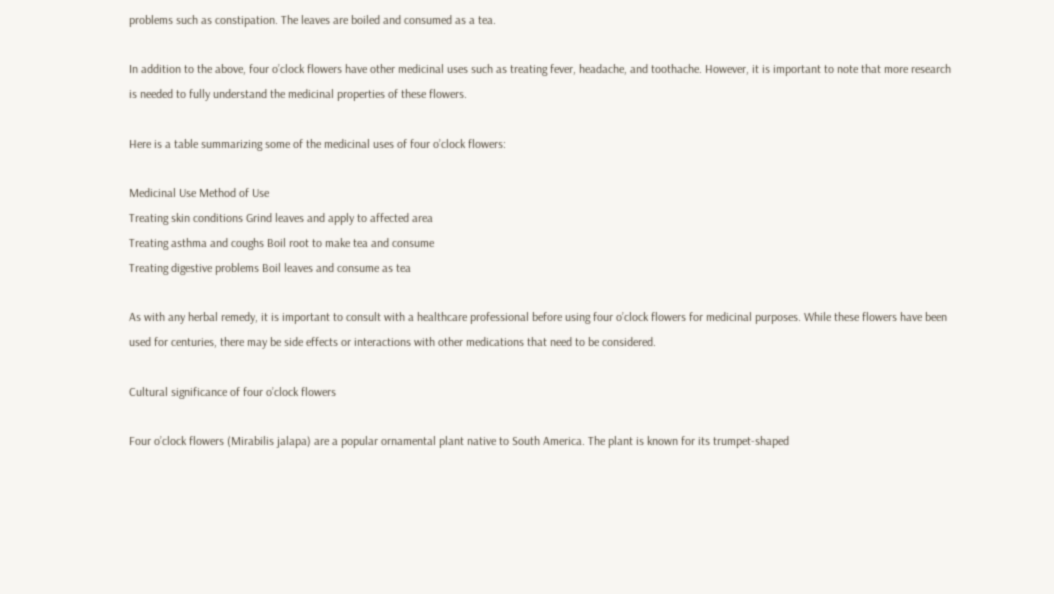problems such as constipation. The leaves are boiled and consumed as a tea.

In addition to the above, four o’clock flowers have other medicinal uses such as treating fever, headache, and toothache. However, it is important to note that more research is needed to fully understand the medicinal properties of these flowers.

Here is a table summarizing some of the medicinal uses of four o’clock flowers:

Medicinal Use Method of Use
Treating skin conditions Grind leaves and apply to affected area
Treating asthma and coughs Boil root to make tea and consume
Treating digestive problems Boil leaves and consume as tea

As with any herbal remedy, it is important to consult with a healthcare professional before using four o’clock flowers for medicinal purposes. While these flowers have been used for centuries, there may be side effects or interactions with other medications that need to be considered.

Cultural significance of four o’clock flowers

Four o’clock flowers (Mirabilis jalapa) are a popular ornamental plant native to South America. The plant is known for its trumpet-shaped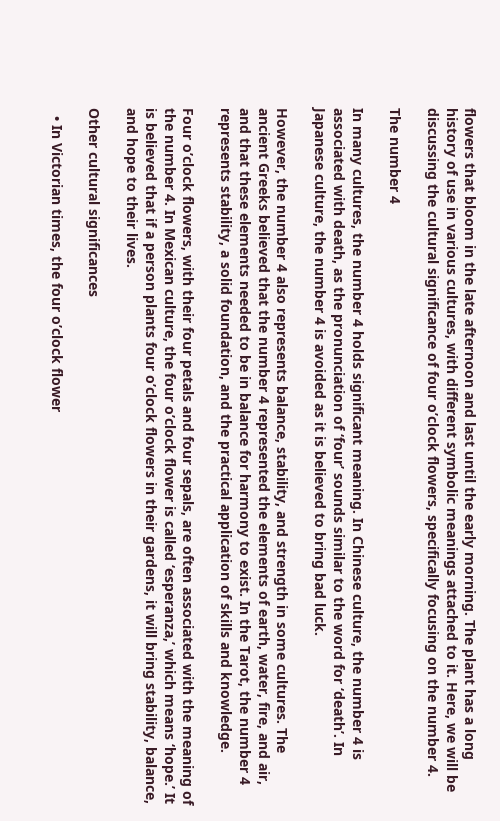flowers that bloom in the late afternoon and last until the early morning. The plant has a long history of use in various cultures, with different symbolic meanings attached to it. Here, we will be discussing the cultural significance of four o’clock flowers, specifically focusing on the number 4.

The number 4

In many cultures, the number 4 holds significant meaning. In Chinese culture, the number 4 is associated with death, as the pronunciation of ‘four’ sounds similar to the word for ‘death’. In Japanese culture, the number 4 is avoided as it is believed to bring bad luck.

However, the number 4 also represents balance, stability, and strength in some cultures. The ancient Greeks believed that the number 4 represented the elements of earth, water, fire, and air, and that these elements needed to be in balance for harmony to exist. In the Tarot, the number 4 represents stability, a solid foundation, and the practical application of skills and knowledge.

Four o’clock flowers, with their four petals and four sepals, are often associated with the meaning of the number 4. In Mexican culture, the four o’clock flower is called ‘esperanza,’ which means ‘hope.’ It is believed that if a person plants four o’clock flowers in their gardens, it will bring stability, balance, and hope to their lives.

Other cultural significances

  • In Victorian times, the four o’clock flower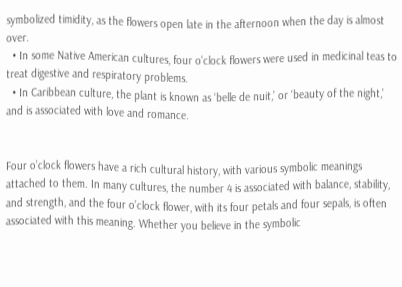symbolized timidity, as the flowers open late in the afternoon when the day is almost over.
  • In some Native American cultures, four o’clock flowers were used in medicinal teas to treat digestive and respiratory problems.
  • In Caribbean culture, the plant is known as ‘belle de nuit,’ or ‘beauty of the night,’ and is associated with love and romance.


Four o’clock flowers have a rich cultural history, with various symbolic meanings attached to them. In many cultures, the number 4 is associated with balance, stability, and strength, and the four o’clock flower, with its four petals and four sepals, is often associated with this meaning. Whether you believe in the symbolic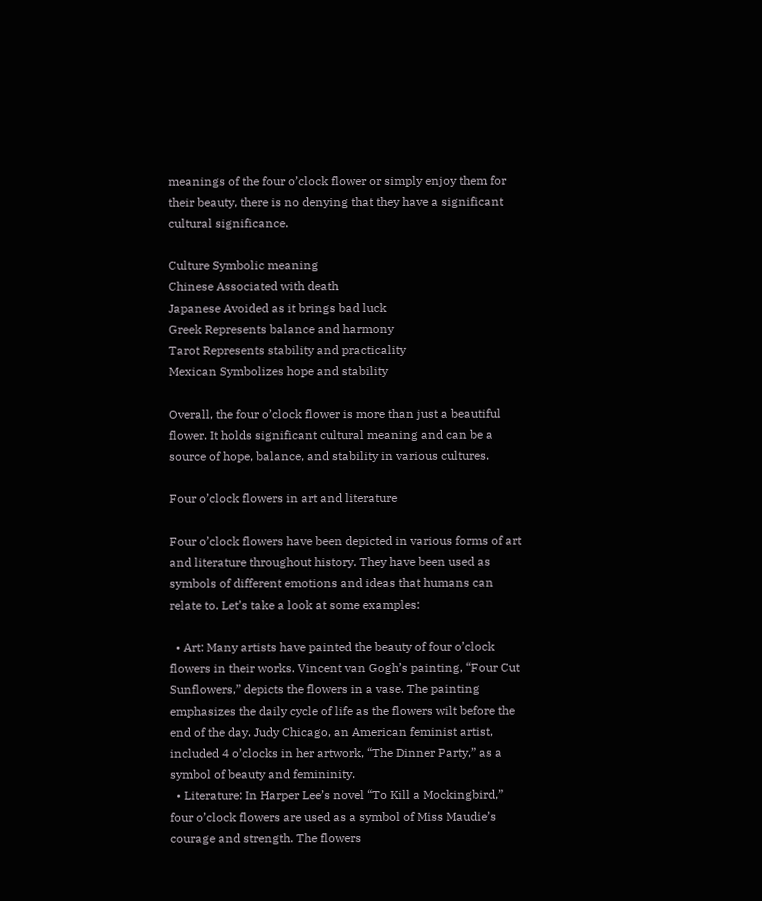meanings of the four o’clock flower or simply enjoy them for their beauty, there is no denying that they have a significant cultural significance.

Culture Symbolic meaning
Chinese Associated with death
Japanese Avoided as it brings bad luck
Greek Represents balance and harmony
Tarot Represents stability and practicality
Mexican Symbolizes hope and stability

Overall, the four o’clock flower is more than just a beautiful flower. It holds significant cultural meaning and can be a source of hope, balance, and stability in various cultures.

Four o’clock flowers in art and literature

Four o’clock flowers have been depicted in various forms of art and literature throughout history. They have been used as symbols of different emotions and ideas that humans can relate to. Let’s take a look at some examples:

  • Art: Many artists have painted the beauty of four o’clock flowers in their works. Vincent van Gogh’s painting, “Four Cut Sunflowers,” depicts the flowers in a vase. The painting emphasizes the daily cycle of life as the flowers wilt before the end of the day. Judy Chicago, an American feminist artist, included 4 o’clocks in her artwork, “The Dinner Party,” as a symbol of beauty and femininity.
  • Literature: In Harper Lee’s novel “To Kill a Mockingbird,” four o’clock flowers are used as a symbol of Miss Maudie’s courage and strength. The flowers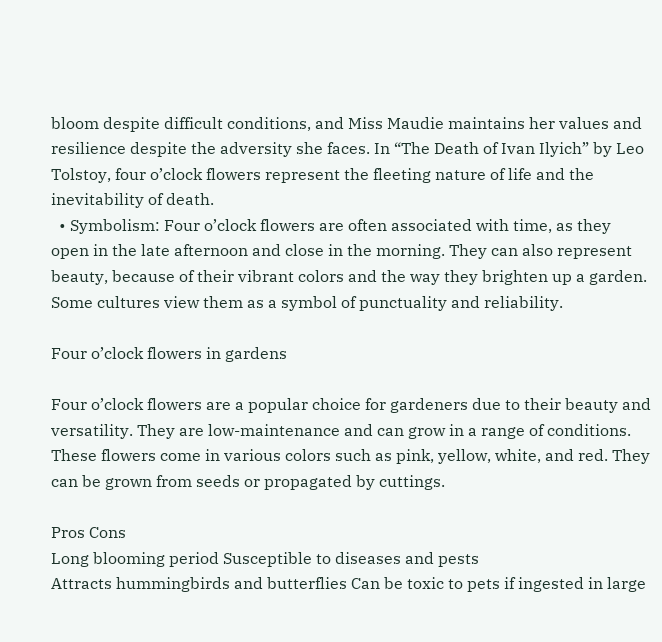bloom despite difficult conditions, and Miss Maudie maintains her values and resilience despite the adversity she faces. In “The Death of Ivan Ilyich” by Leo Tolstoy, four o’clock flowers represent the fleeting nature of life and the inevitability of death.
  • Symbolism: Four o’clock flowers are often associated with time, as they open in the late afternoon and close in the morning. They can also represent beauty, because of their vibrant colors and the way they brighten up a garden. Some cultures view them as a symbol of punctuality and reliability.

Four o’clock flowers in gardens

Four o’clock flowers are a popular choice for gardeners due to their beauty and versatility. They are low-maintenance and can grow in a range of conditions. These flowers come in various colors such as pink, yellow, white, and red. They can be grown from seeds or propagated by cuttings.

Pros Cons
Long blooming period Susceptible to diseases and pests
Attracts hummingbirds and butterflies Can be toxic to pets if ingested in large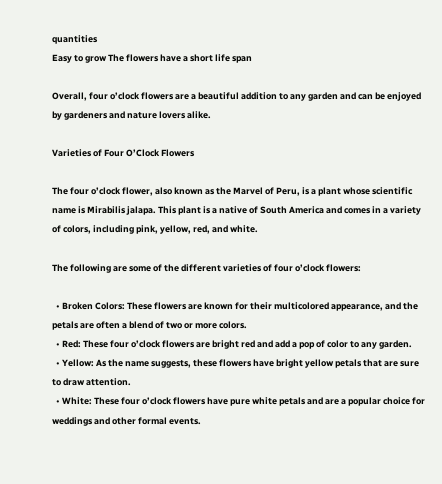quantities
Easy to grow The flowers have a short life span

Overall, four o’clock flowers are a beautiful addition to any garden and can be enjoyed by gardeners and nature lovers alike.

Varieties of Four O’Clock Flowers

The four o’clock flower, also known as the Marvel of Peru, is a plant whose scientific name is Mirabilis jalapa. This plant is a native of South America and comes in a variety of colors, including pink, yellow, red, and white.

The following are some of the different varieties of four o’clock flowers:

  • Broken Colors: These flowers are known for their multicolored appearance, and the petals are often a blend of two or more colors.
  • Red: These four o’clock flowers are bright red and add a pop of color to any garden.
  • Yellow: As the name suggests, these flowers have bright yellow petals that are sure to draw attention.
  • White: These four o’clock flowers have pure white petals and are a popular choice for weddings and other formal events.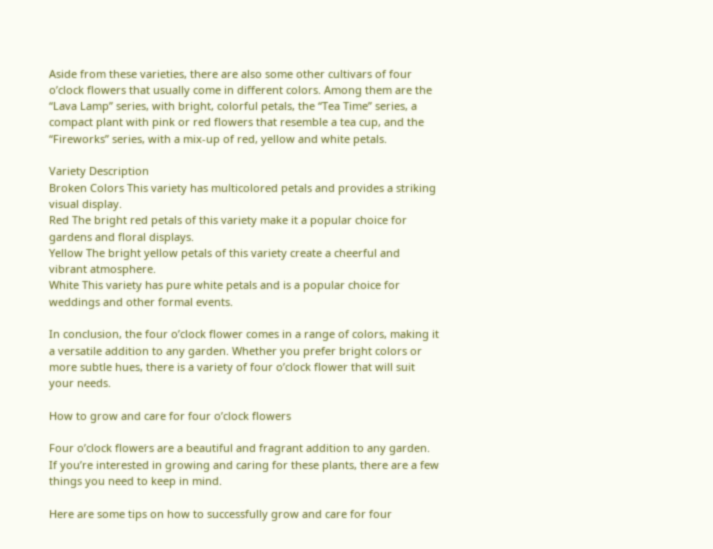Aside from these varieties, there are also some other cultivars of four o’clock flowers that usually come in different colors. Among them are the “Lava Lamp” series, with bright, colorful petals, the “Tea Time” series, a compact plant with pink or red flowers that resemble a tea cup, and the “Fireworks” series, with a mix-up of red, yellow and white petals.

Variety Description
Broken Colors This variety has multicolored petals and provides a striking visual display.
Red The bright red petals of this variety make it a popular choice for gardens and floral displays.
Yellow The bright yellow petals of this variety create a cheerful and vibrant atmosphere.
White This variety has pure white petals and is a popular choice for weddings and other formal events.

In conclusion, the four o’clock flower comes in a range of colors, making it a versatile addition to any garden. Whether you prefer bright colors or more subtle hues, there is a variety of four o’clock flower that will suit your needs.

How to grow and care for four o’clock flowers

Four o’clock flowers are a beautiful and fragrant addition to any garden. If you’re interested in growing and caring for these plants, there are a few things you need to keep in mind.

Here are some tips on how to successfully grow and care for four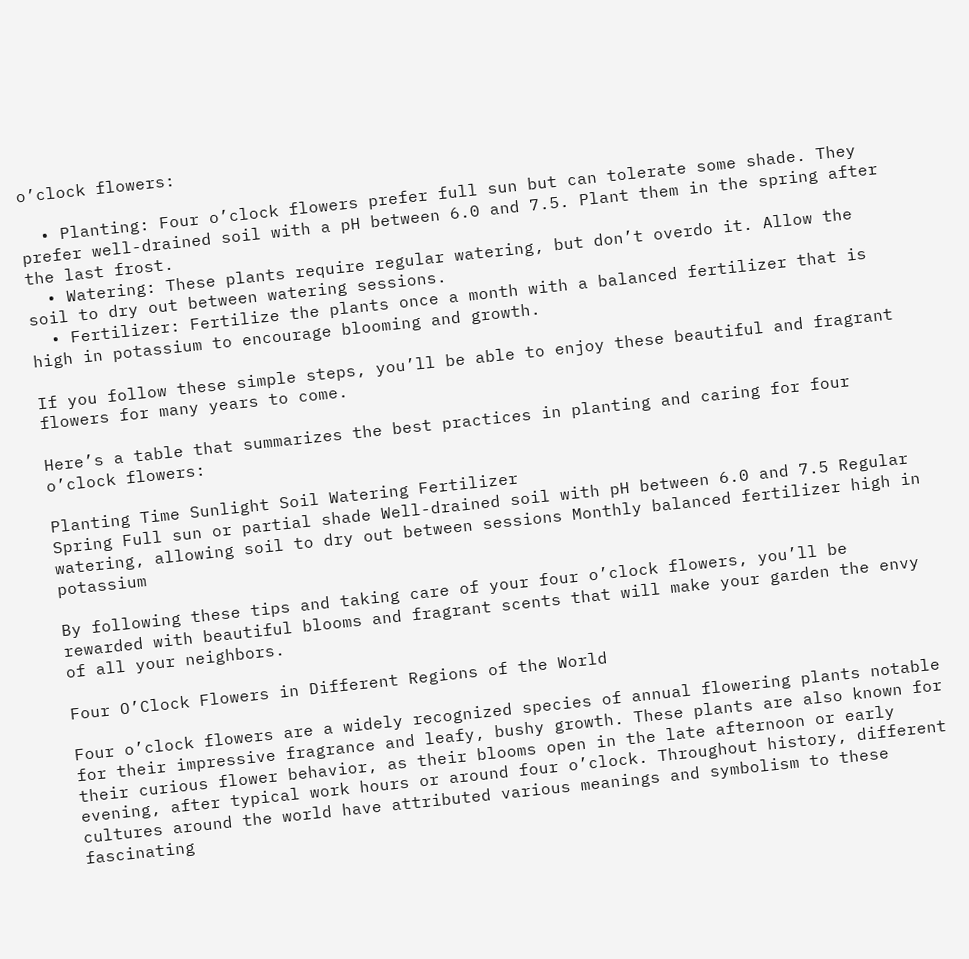o’clock flowers:

  • Planting: Four o’clock flowers prefer full sun but can tolerate some shade. They prefer well-drained soil with a pH between 6.0 and 7.5. Plant them in the spring after the last frost.
  • Watering: These plants require regular watering, but don’t overdo it. Allow the soil to dry out between watering sessions.
  • Fertilizer: Fertilize the plants once a month with a balanced fertilizer that is high in potassium to encourage blooming and growth.

If you follow these simple steps, you’ll be able to enjoy these beautiful and fragrant flowers for many years to come.

Here’s a table that summarizes the best practices in planting and caring for four o’clock flowers:

Planting Time Sunlight Soil Watering Fertilizer
Spring Full sun or partial shade Well-drained soil with pH between 6.0 and 7.5 Regular watering, allowing soil to dry out between sessions Monthly balanced fertilizer high in potassium

By following these tips and taking care of your four o’clock flowers, you’ll be rewarded with beautiful blooms and fragrant scents that will make your garden the envy of all your neighbors.

Four O’Clock Flowers in Different Regions of the World

Four o’clock flowers are a widely recognized species of annual flowering plants notable for their impressive fragrance and leafy, bushy growth. These plants are also known for their curious flower behavior, as their blooms open in the late afternoon or early evening, after typical work hours or around four o’clock. Throughout history, different cultures around the world have attributed various meanings and symbolism to these fascinating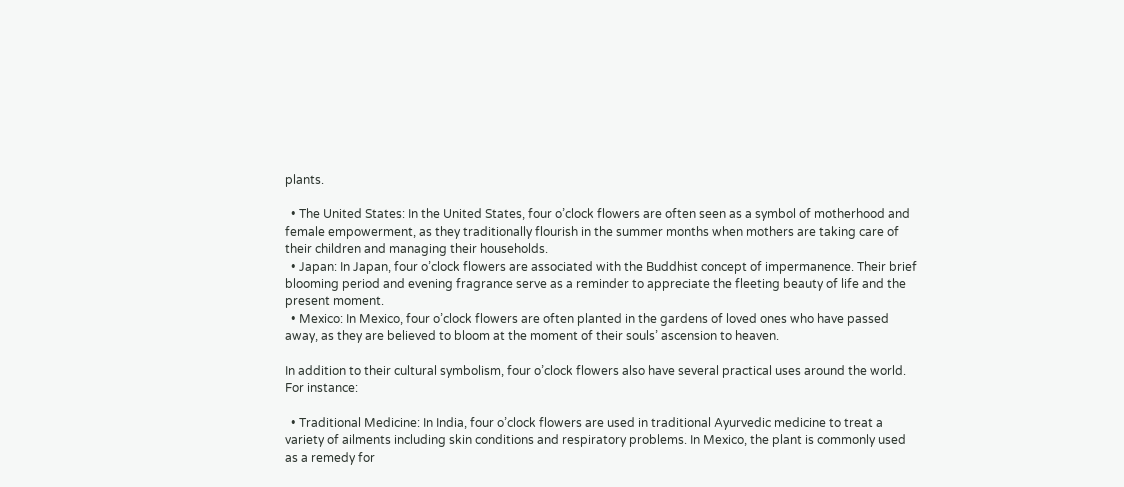plants.

  • The United States: In the United States, four o’clock flowers are often seen as a symbol of motherhood and female empowerment, as they traditionally flourish in the summer months when mothers are taking care of their children and managing their households.
  • Japan: In Japan, four o’clock flowers are associated with the Buddhist concept of impermanence. Their brief blooming period and evening fragrance serve as a reminder to appreciate the fleeting beauty of life and the present moment.
  • Mexico: In Mexico, four o’clock flowers are often planted in the gardens of loved ones who have passed away, as they are believed to bloom at the moment of their souls’ ascension to heaven.

In addition to their cultural symbolism, four o’clock flowers also have several practical uses around the world. For instance:

  • Traditional Medicine: In India, four o’clock flowers are used in traditional Ayurvedic medicine to treat a variety of ailments including skin conditions and respiratory problems. In Mexico, the plant is commonly used as a remedy for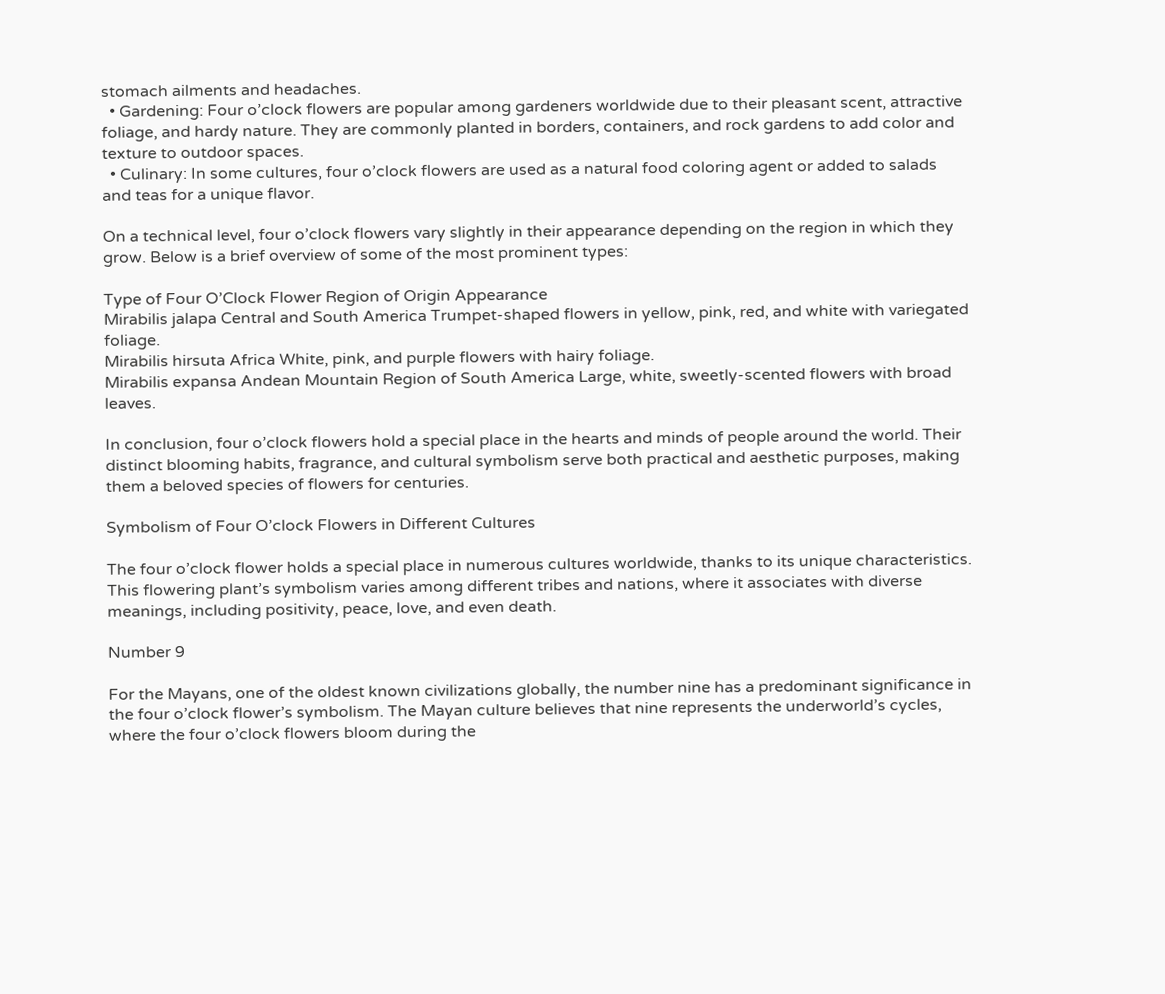stomach ailments and headaches.
  • Gardening: Four o’clock flowers are popular among gardeners worldwide due to their pleasant scent, attractive foliage, and hardy nature. They are commonly planted in borders, containers, and rock gardens to add color and texture to outdoor spaces.
  • Culinary: In some cultures, four o’clock flowers are used as a natural food coloring agent or added to salads and teas for a unique flavor.

On a technical level, four o’clock flowers vary slightly in their appearance depending on the region in which they grow. Below is a brief overview of some of the most prominent types:

Type of Four O’Clock Flower Region of Origin Appearance
Mirabilis jalapa Central and South America Trumpet-shaped flowers in yellow, pink, red, and white with variegated foliage.
Mirabilis hirsuta Africa White, pink, and purple flowers with hairy foliage.
Mirabilis expansa Andean Mountain Region of South America Large, white, sweetly-scented flowers with broad leaves.

In conclusion, four o’clock flowers hold a special place in the hearts and minds of people around the world. Their distinct blooming habits, fragrance, and cultural symbolism serve both practical and aesthetic purposes, making them a beloved species of flowers for centuries.

Symbolism of Four O’clock Flowers in Different Cultures

The four o’clock flower holds a special place in numerous cultures worldwide, thanks to its unique characteristics. This flowering plant’s symbolism varies among different tribes and nations, where it associates with diverse meanings, including positivity, peace, love, and even death.

Number 9

For the Mayans, one of the oldest known civilizations globally, the number nine has a predominant significance in the four o’clock flower’s symbolism. The Mayan culture believes that nine represents the underworld’s cycles, where the four o’clock flowers bloom during the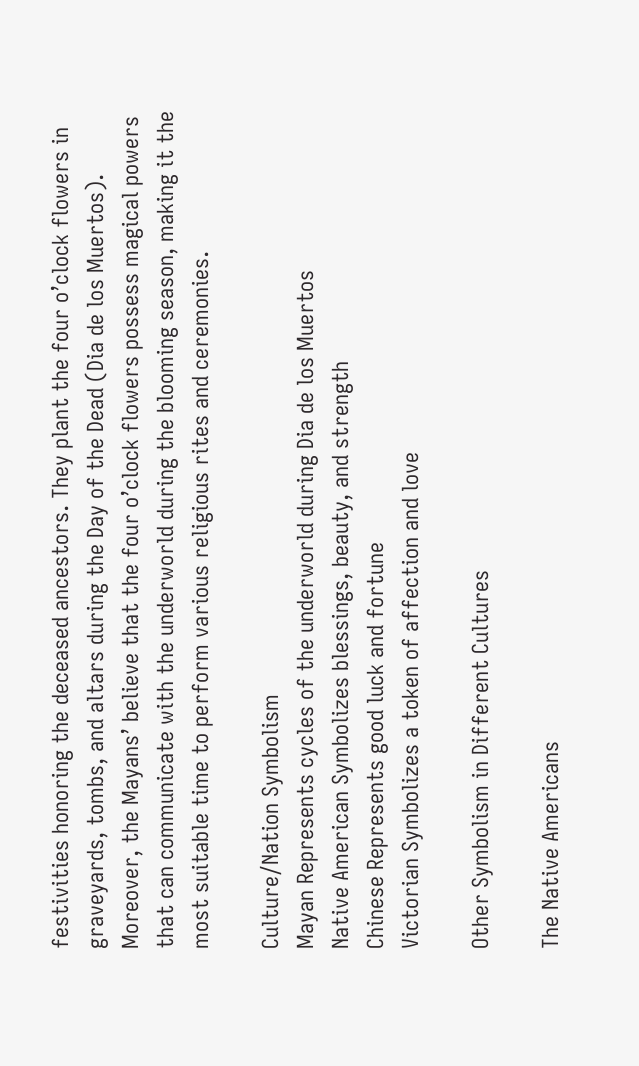festivities honoring the deceased ancestors. They plant the four o’clock flowers in graveyards, tombs, and altars during the Day of the Dead (Dia de los Muertos). Moreover, the Mayans’ believe that the four o’clock flowers possess magical powers that can communicate with the underworld during the blooming season, making it the most suitable time to perform various religious rites and ceremonies.

Culture/Nation Symbolism
Mayan Represents cycles of the underworld during Dia de los Muertos
Native American Symbolizes blessings, beauty, and strength
Chinese Represents good luck and fortune
Victorian Symbolizes a token of affection and love

Other Symbolism in Different Cultures

The Native Americans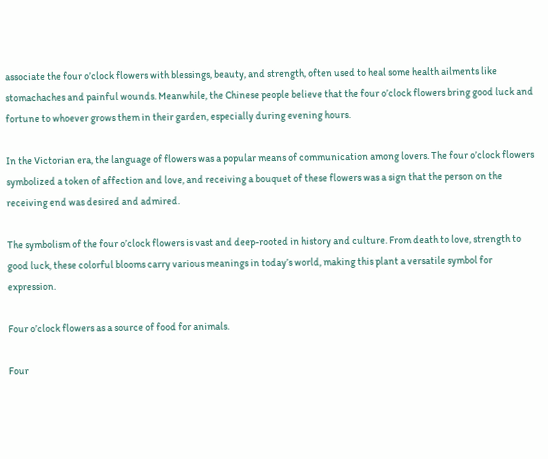associate the four o’clock flowers with blessings, beauty, and strength, often used to heal some health ailments like stomachaches and painful wounds. Meanwhile, the Chinese people believe that the four o’clock flowers bring good luck and fortune to whoever grows them in their garden, especially during evening hours.

In the Victorian era, the language of flowers was a popular means of communication among lovers. The four o’clock flowers symbolized a token of affection and love, and receiving a bouquet of these flowers was a sign that the person on the receiving end was desired and admired.

The symbolism of the four o’clock flowers is vast and deep-rooted in history and culture. From death to love, strength to good luck, these colorful blooms carry various meanings in today’s world, making this plant a versatile symbol for expression.

Four o’clock flowers as a source of food for animals.

Four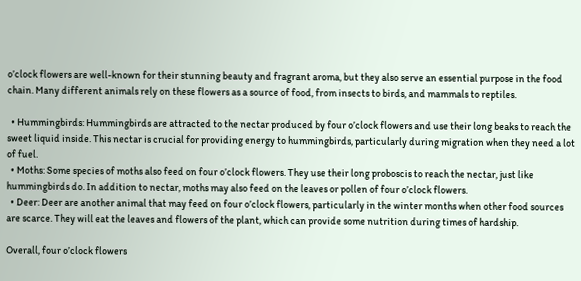o’clock flowers are well-known for their stunning beauty and fragrant aroma, but they also serve an essential purpose in the food chain. Many different animals rely on these flowers as a source of food, from insects to birds, and mammals to reptiles.

  • Hummingbirds: Hummingbirds are attracted to the nectar produced by four o’clock flowers and use their long beaks to reach the sweet liquid inside. This nectar is crucial for providing energy to hummingbirds, particularly during migration when they need a lot of fuel.
  • Moths: Some species of moths also feed on four o’clock flowers. They use their long proboscis to reach the nectar, just like hummingbirds do. In addition to nectar, moths may also feed on the leaves or pollen of four o’clock flowers.
  • Deer: Deer are another animal that may feed on four o’clock flowers, particularly in the winter months when other food sources are scarce. They will eat the leaves and flowers of the plant, which can provide some nutrition during times of hardship.

Overall, four o’clock flowers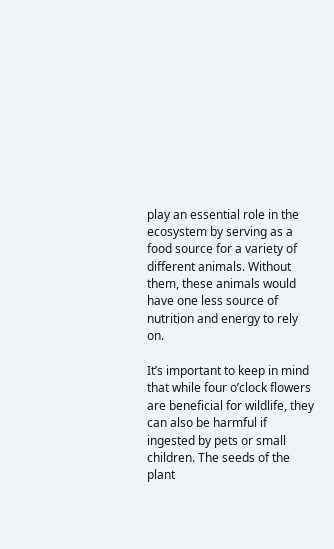play an essential role in the ecosystem by serving as a food source for a variety of different animals. Without them, these animals would have one less source of nutrition and energy to rely on.

It’s important to keep in mind that while four o’clock flowers are beneficial for wildlife, they can also be harmful if ingested by pets or small children. The seeds of the plant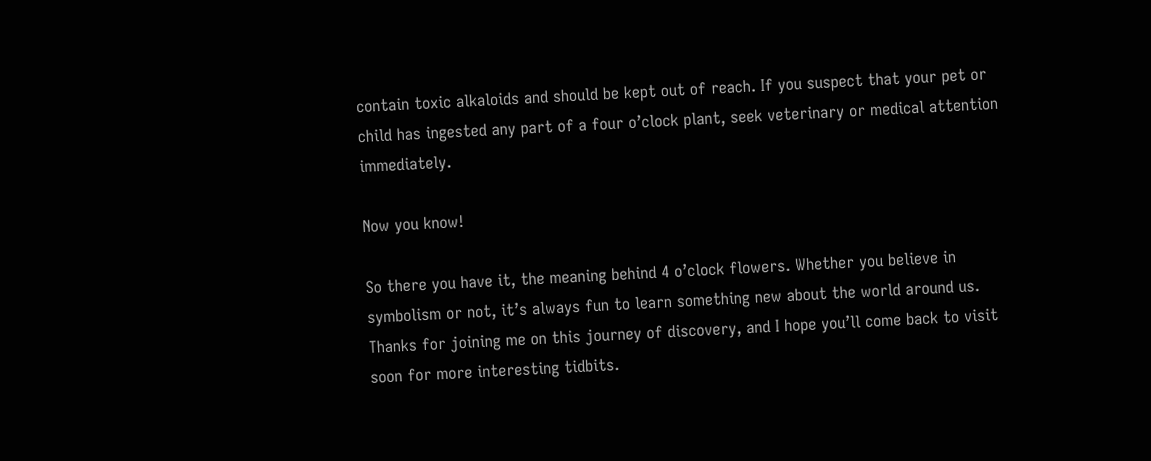contain toxic alkaloids and should be kept out of reach. If you suspect that your pet or child has ingested any part of a four o’clock plant, seek veterinary or medical attention immediately.

Now you know!

So there you have it, the meaning behind 4 o’clock flowers. Whether you believe in symbolism or not, it’s always fun to learn something new about the world around us. Thanks for joining me on this journey of discovery, and I hope you’ll come back to visit soon for more interesting tidbits.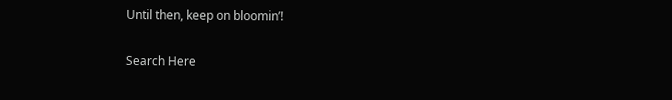Until then, keep on bloomin’!

Search Here